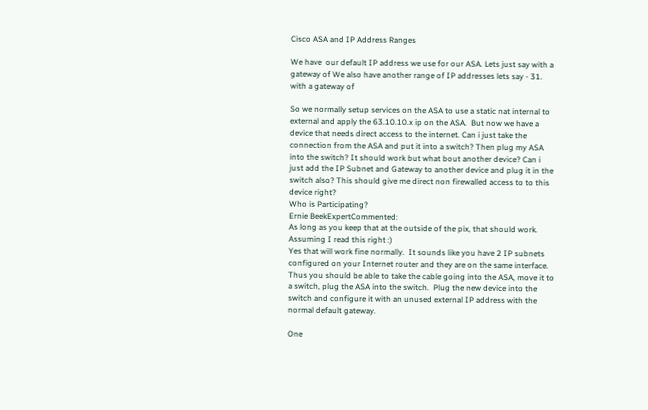Cisco ASA and IP Address Ranges

We have  our default IP address we use for our ASA. Lets just say with a gateway of We also have another range of IP addresses lets say - 31. with a gateway of

So we normally setup services on the ASA to use a static nat internal to external and apply the 63.10.10.x ip on the ASA.  But now we have a device that needs direct access to the internet. Can i just take the connection from the ASA and put it into a switch? Then plug my ASA into the switch? It should work but what bout another device? Can i just add the IP Subnet and Gateway to another device and plug it in the switch also? This should give me direct non firewalled access to to this device right?
Who is Participating?
Ernie BeekExpertCommented:
As long as you keep that at the outside of the pix, that should work.
Assuming I read this right :)
Yes that will work fine normally.  It sounds like you have 2 IP subnets configured on your Internet router and they are on the same interface.  Thus you should be able to take the cable going into the ASA, move it to a switch, plug the ASA into the switch.  Plug the new device into the switch and configure it with an unused external IP address with the normal default gateway.

One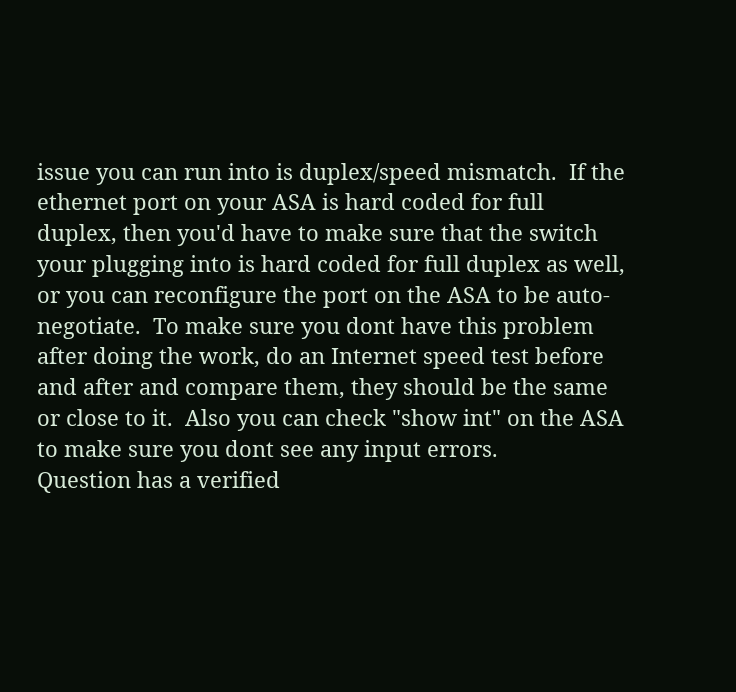issue you can run into is duplex/speed mismatch.  If the ethernet port on your ASA is hard coded for full duplex, then you'd have to make sure that the switch your plugging into is hard coded for full duplex as well, or you can reconfigure the port on the ASA to be auto-negotiate.  To make sure you dont have this problem after doing the work, do an Internet speed test before and after and compare them, they should be the same or close to it.  Also you can check "show int" on the ASA to make sure you dont see any input errors.
Question has a verified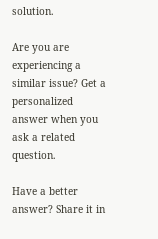solution.

Are you are experiencing a similar issue? Get a personalized answer when you ask a related question.

Have a better answer? Share it in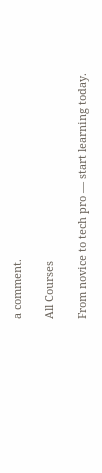a comment.

All Courses

From novice to tech pro — start learning today.